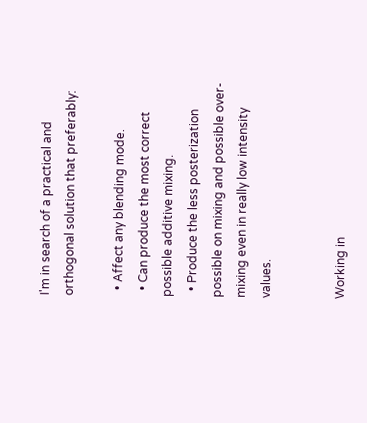I'm in search of a practical and orthogonal solution that preferably:

  • Affect any blending mode.
  • Can produce the most correct possible additive mixing.
  • Produce the less posterization possible on mixing and possible over-mixing even in really low intensity values.


Working in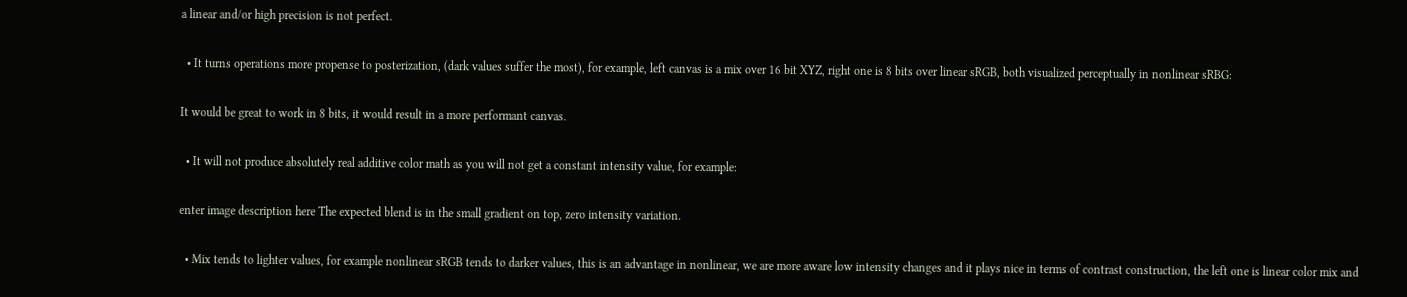a linear and/or high precision is not perfect.

  • It turns operations more propense to posterization, (dark values suffer the most), for example, left canvas is a mix over 16 bit XYZ, right one is 8 bits over linear sRGB, both visualized perceptually in nonlinear sRBG:

It would be great to work in 8 bits, it would result in a more performant canvas.

  • It will not produce absolutely real additive color math as you will not get a constant intensity value, for example:

enter image description here The expected blend is in the small gradient on top, zero intensity variation.

  • Mix tends to lighter values, for example nonlinear sRGB tends to darker values, this is an advantage in nonlinear, we are more aware low intensity changes and it plays nice in terms of contrast construction, the left one is linear color mix and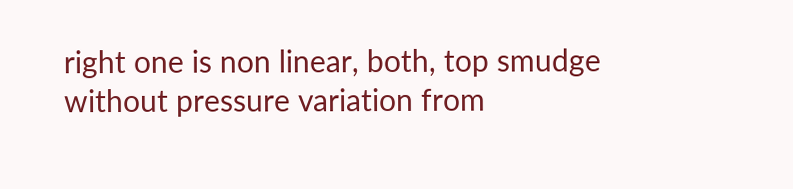right one is non linear, both, top smudge without pressure variation from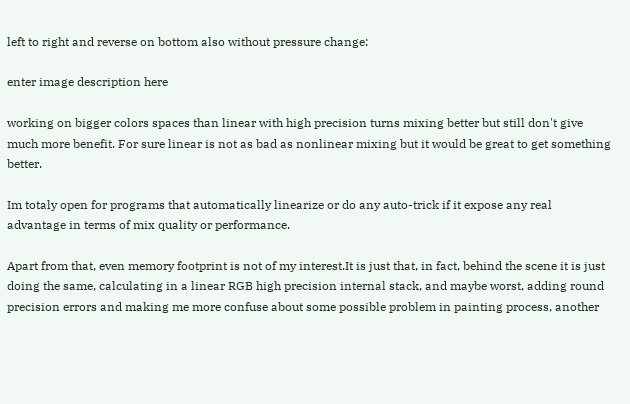left to right and reverse on bottom also without pressure change:

enter image description here

working on bigger colors spaces than linear with high precision turns mixing better but still don't give much more benefit. For sure linear is not as bad as nonlinear mixing but it would be great to get something better.

Im totaly open for programs that automatically linearize or do any auto-trick if it expose any real advantage in terms of mix quality or performance.

Apart from that, even memory footprint is not of my interest.It is just that, in fact, behind the scene it is just doing the same, calculating in a linear RGB high precision internal stack, and maybe worst, adding round precision errors and making me more confuse about some possible problem in painting process, another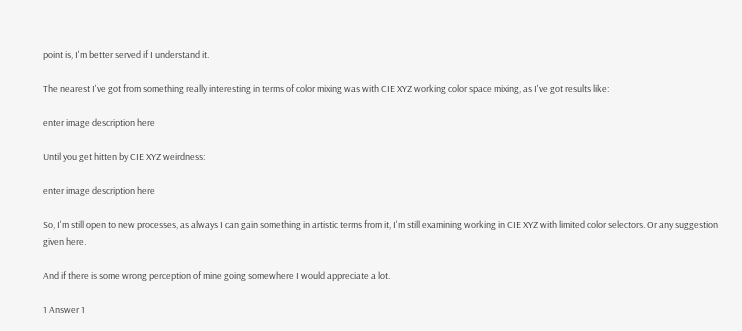point is, I'm better served if I understand it.

The nearest I've got from something really interesting in terms of color mixing was with CIE XYZ working color space mixing, as I've got results like:

enter image description here

Until you get hitten by CIE XYZ weirdness:

enter image description here

So, I'm still open to new processes, as always I can gain something in artistic terms from it, I'm still examining working in CIE XYZ with limited color selectors. Or any suggestion given here.

And if there is some wrong perception of mine going somewhere I would appreciate a lot.

1 Answer 1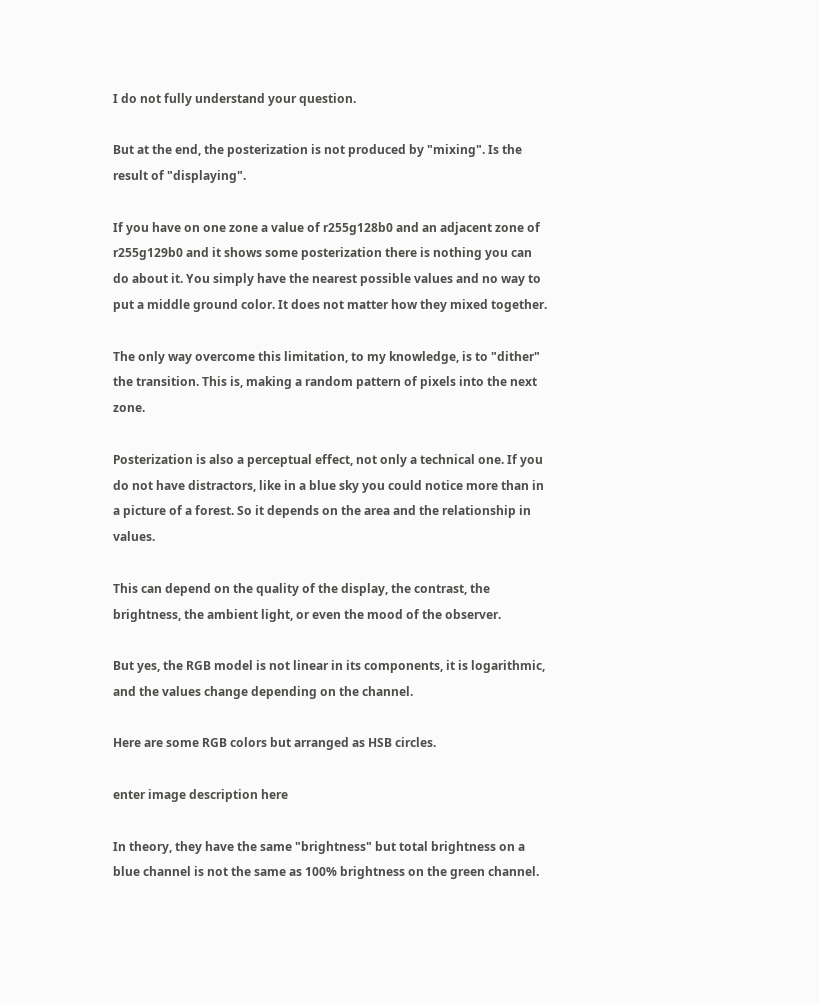I do not fully understand your question.

But at the end, the posterization is not produced by "mixing". Is the result of "displaying".

If you have on one zone a value of r255g128b0 and an adjacent zone of r255g129b0 and it shows some posterization there is nothing you can do about it. You simply have the nearest possible values and no way to put a middle ground color. It does not matter how they mixed together.

The only way overcome this limitation, to my knowledge, is to "dither" the transition. This is, making a random pattern of pixels into the next zone.

Posterization is also a perceptual effect, not only a technical one. If you do not have distractors, like in a blue sky you could notice more than in a picture of a forest. So it depends on the area and the relationship in values.

This can depend on the quality of the display, the contrast, the brightness, the ambient light, or even the mood of the observer.

But yes, the RGB model is not linear in its components, it is logarithmic, and the values change depending on the channel.

Here are some RGB colors but arranged as HSB circles.

enter image description here

In theory, they have the same "brightness" but total brightness on a blue channel is not the same as 100% brightness on the green channel.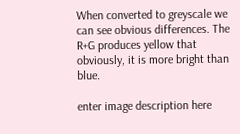When converted to greyscale we can see obvious differences. The R+G produces yellow that obviously, it is more bright than blue.

enter image description here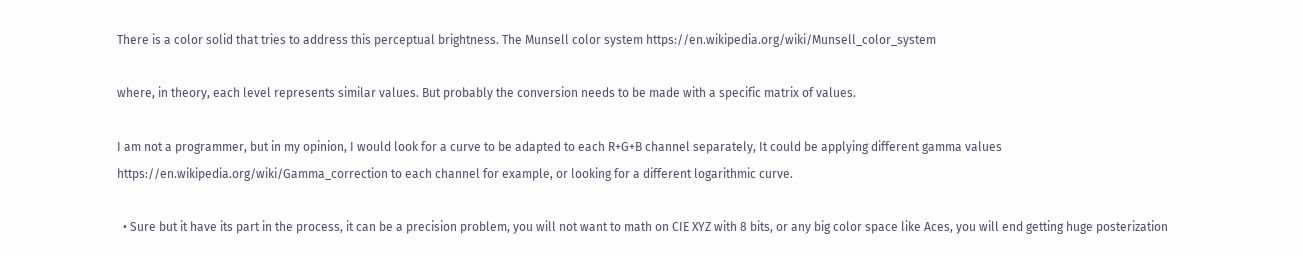There is a color solid that tries to address this perceptual brightness. The Munsell color system https://en.wikipedia.org/wiki/Munsell_color_system

where, in theory, each level represents similar values. But probably the conversion needs to be made with a specific matrix of values.

I am not a programmer, but in my opinion, I would look for a curve to be adapted to each R+G+B channel separately, It could be applying different gamma values https://en.wikipedia.org/wiki/Gamma_correction to each channel for example, or looking for a different logarithmic curve.

  • Sure but it have its part in the process, it can be a precision problem, you will not want to math on CIE XYZ with 8 bits, or any big color space like Aces, you will end getting huge posterization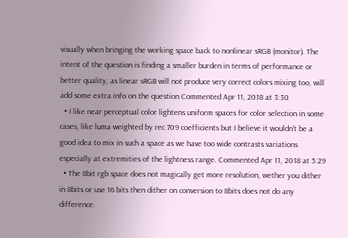visually when bringing the working space back to nonlinear sRGB (monitor). The intent of the question is finding a smaller burden in terms of performance or better quality, as linear sRGB will not produce very correct colors mixing too, will add some extra info on the question Commented Apr 11, 2018 at 3:30
  • I like near perceptual color lightens uniform spaces for color selection in some cases, like luma weighted by rec 709 coefficients but I believe it wouldn't be a good idea to mix in such a space as we have too wide contrasts variations especially at extremities of the lightness range. Commented Apr 11, 2018 at 5:29
  • The 8bit rgb space does not magically get more resolution, wether you dither in 8bits or use 16 bits then dither on conversion to 8bits does not do any difference.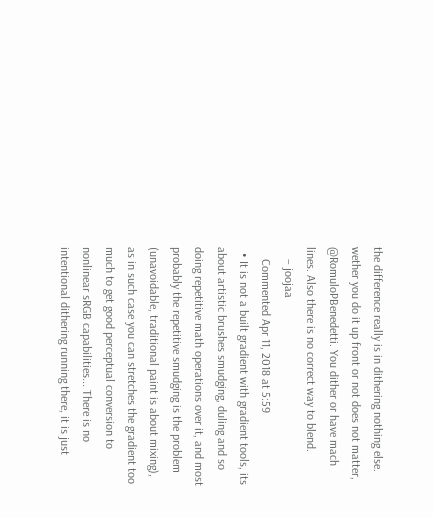the difference really is in dithering nothing else. wether you do it up front or not does not matter, @RomuloPBenedetti. You dither or have mach lines. Also there is no correct way to blend.
    – joojaa
    Commented Apr 11, 2018 at 5:59
  • It is not a built gradient with gradient tools, its about artistic brushes smudging, duling and so doing repetitive math operations over it, and most probably the repetitive smudging is the problem (unavoidable, traditional paint is about mixing), as in such case you can stretches the gradient too much to get good perceptual conversion to nonlinear sRGB capabilities... There is no intentional dithering running there, it is just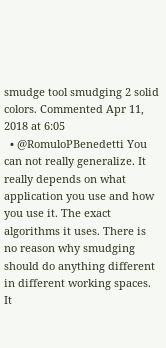smudge tool smudging 2 solid colors. Commented Apr 11, 2018 at 6:05
  • @RomuloPBenedetti You can not really generalize. It really depends on what application you use and how you use it. The exact algorithms it uses. There is no reason why smudging should do anything different in different working spaces. It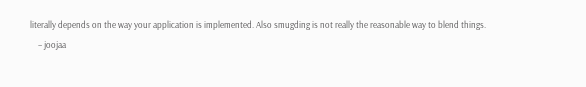literally depends on the way your application is implemented. Also smugding is not really the reasonable way to blend things.
    – joojaa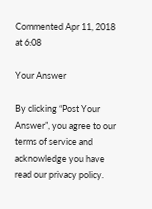Commented Apr 11, 2018 at 6:08

Your Answer

By clicking “Post Your Answer”, you agree to our terms of service and acknowledge you have read our privacy policy.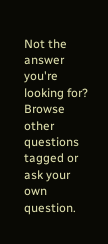Not the answer you're looking for? Browse other questions tagged or ask your own question.